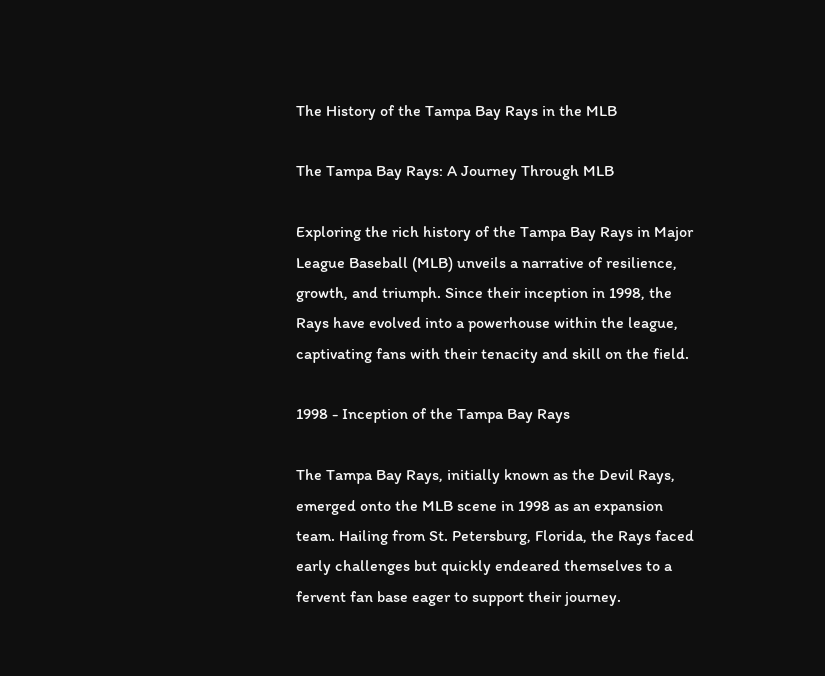The History of the Tampa Bay Rays in the MLB

The Tampa Bay Rays: A Journey Through MLB

Exploring the rich history of the Tampa Bay Rays in Major League Baseball (MLB) unveils a narrative of resilience, growth, and triumph. Since their inception in 1998, the Rays have evolved into a powerhouse within the league, captivating fans with their tenacity and skill on the field.

1998 - Inception of the Tampa Bay Rays

The Tampa Bay Rays, initially known as the Devil Rays, emerged onto the MLB scene in 1998 as an expansion team. Hailing from St. Petersburg, Florida, the Rays faced early challenges but quickly endeared themselves to a fervent fan base eager to support their journey.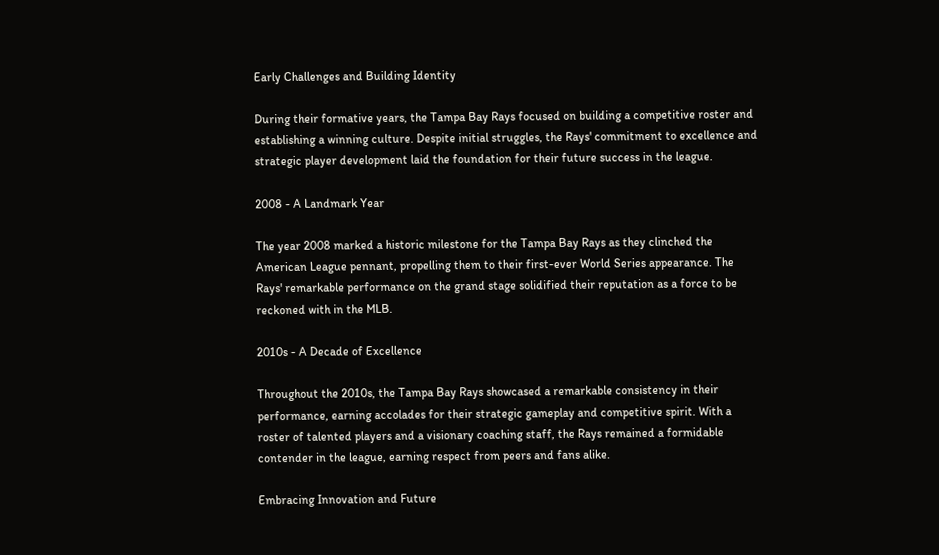Early Challenges and Building Identity

During their formative years, the Tampa Bay Rays focused on building a competitive roster and establishing a winning culture. Despite initial struggles, the Rays' commitment to excellence and strategic player development laid the foundation for their future success in the league.

2008 - A Landmark Year

The year 2008 marked a historic milestone for the Tampa Bay Rays as they clinched the American League pennant, propelling them to their first-ever World Series appearance. The Rays' remarkable performance on the grand stage solidified their reputation as a force to be reckoned with in the MLB.

2010s - A Decade of Excellence

Throughout the 2010s, the Tampa Bay Rays showcased a remarkable consistency in their performance, earning accolades for their strategic gameplay and competitive spirit. With a roster of talented players and a visionary coaching staff, the Rays remained a formidable contender in the league, earning respect from peers and fans alike.

Embracing Innovation and Future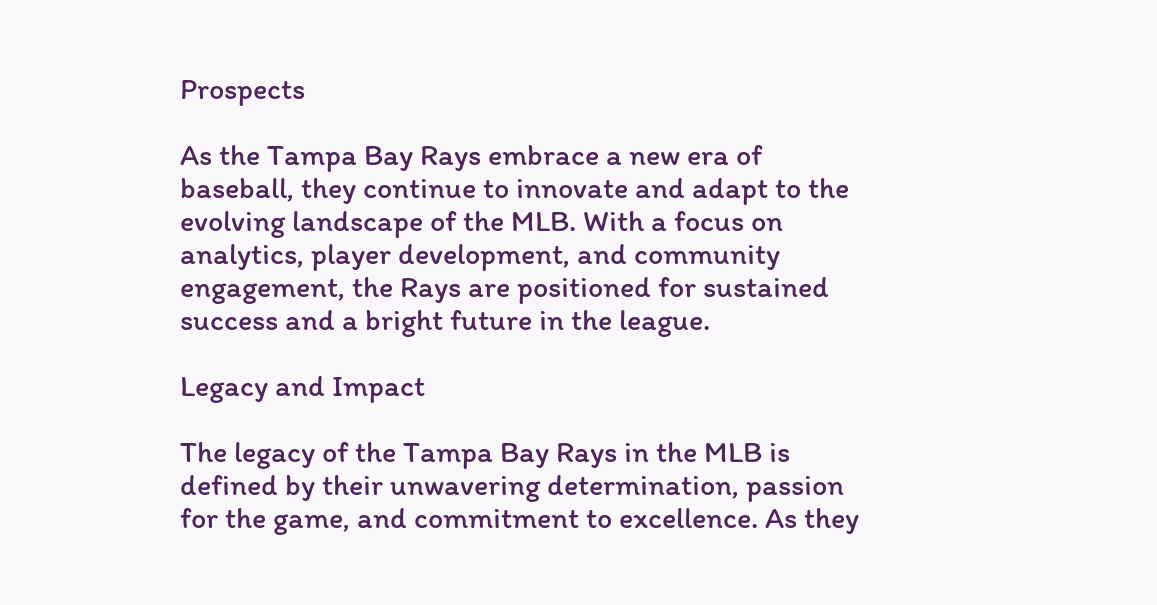Prospects

As the Tampa Bay Rays embrace a new era of baseball, they continue to innovate and adapt to the evolving landscape of the MLB. With a focus on analytics, player development, and community engagement, the Rays are positioned for sustained success and a bright future in the league.

Legacy and Impact

The legacy of the Tampa Bay Rays in the MLB is defined by their unwavering determination, passion for the game, and commitment to excellence. As they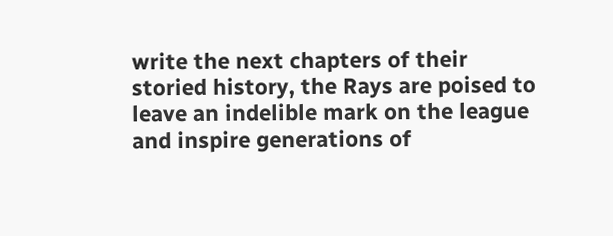write the next chapters of their storied history, the Rays are poised to leave an indelible mark on the league and inspire generations of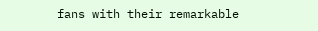fans with their remarkable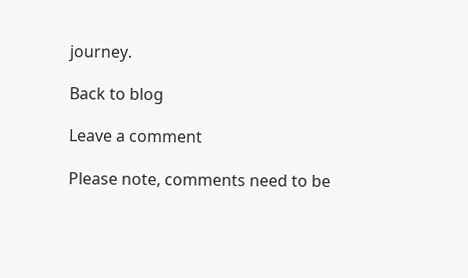journey.

Back to blog

Leave a comment

Please note, comments need to be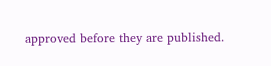approved before they are published.